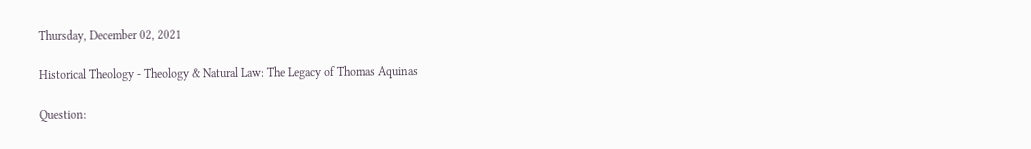Thursday, December 02, 2021

Historical Theology - Theology & Natural Law: The Legacy of Thomas Aquinas

Question: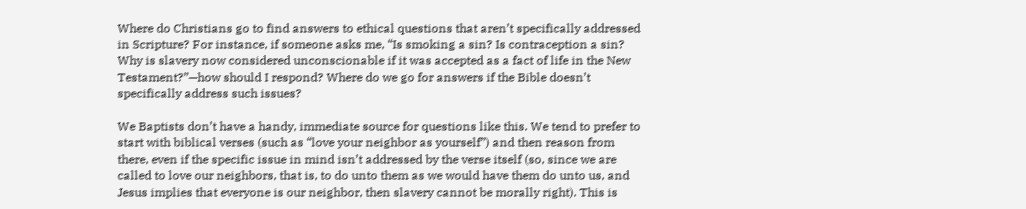Where do Christians go to find answers to ethical questions that aren’t specifically addressed in Scripture? For instance, if someone asks me, “Is smoking a sin? Is contraception a sin? Why is slavery now considered unconscionable if it was accepted as a fact of life in the New Testament?”—how should I respond? Where do we go for answers if the Bible doesn’t specifically address such issues?

We Baptists don’t have a handy, immediate source for questions like this. We tend to prefer to start with biblical verses (such as “love your neighbor as yourself”) and then reason from there, even if the specific issue in mind isn’t addressed by the verse itself (so, since we are called to love our neighbors, that is, to do unto them as we would have them do unto us, and Jesus implies that everyone is our neighbor, then slavery cannot be morally right). This is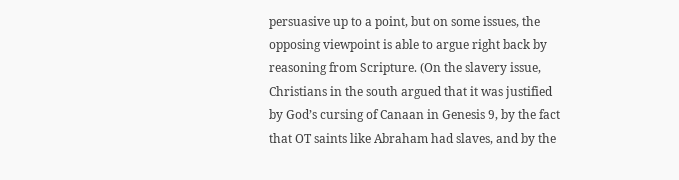persuasive up to a point, but on some issues, the opposing viewpoint is able to argue right back by reasoning from Scripture. (On the slavery issue, Christians in the south argued that it was justified by God’s cursing of Canaan in Genesis 9, by the fact that OT saints like Abraham had slaves, and by the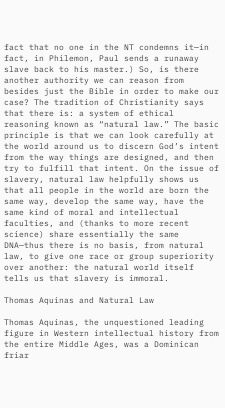fact that no one in the NT condemns it—in fact, in Philemon, Paul sends a runaway slave back to his master.) So, is there another authority we can reason from besides just the Bible in order to make our case? The tradition of Christianity says that there is: a system of ethical reasoning known as “natural law.” The basic principle is that we can look carefully at the world around us to discern God’s intent from the way things are designed, and then try to fulfill that intent. On the issue of slavery, natural law helpfully shows us that all people in the world are born the same way, develop the same way, have the same kind of moral and intellectual faculties, and (thanks to more recent science) share essentially the same DNA—thus there is no basis, from natural law, to give one race or group superiority over another: the natural world itself tells us that slavery is immoral.

Thomas Aquinas and Natural Law

Thomas Aquinas, the unquestioned leading figure in Western intellectual history from the entire Middle Ages, was a Dominican friar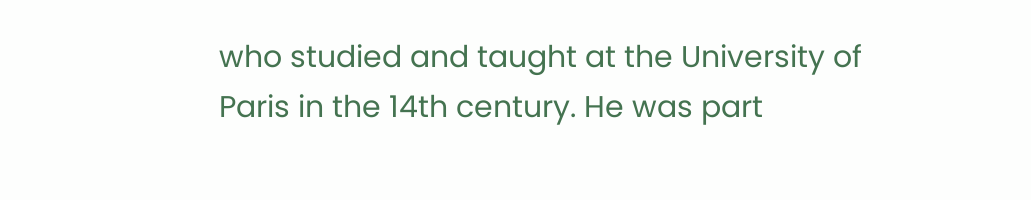who studied and taught at the University of Paris in the 14th century. He was part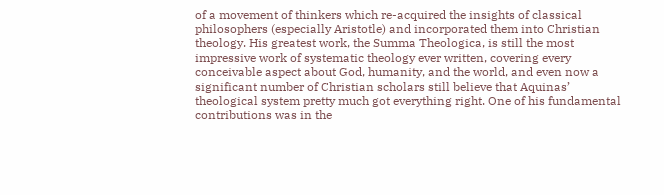of a movement of thinkers which re-acquired the insights of classical philosophers (especially Aristotle) and incorporated them into Christian theology. His greatest work, the Summa Theologica, is still the most impressive work of systematic theology ever written, covering every conceivable aspect about God, humanity, and the world, and even now a significant number of Christian scholars still believe that Aquinas’ theological system pretty much got everything right. One of his fundamental contributions was in the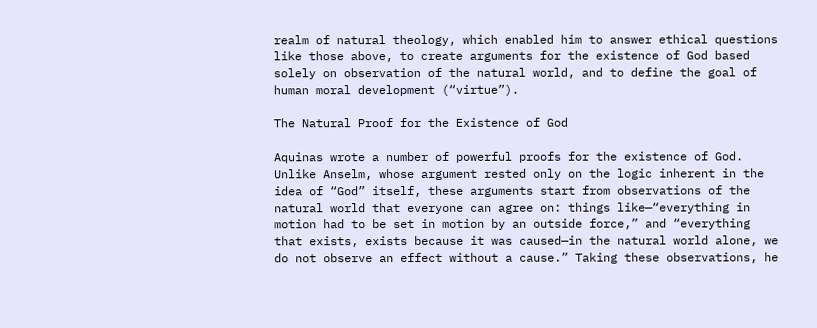realm of natural theology, which enabled him to answer ethical questions like those above, to create arguments for the existence of God based solely on observation of the natural world, and to define the goal of human moral development (“virtue”).

The Natural Proof for the Existence of God

Aquinas wrote a number of powerful proofs for the existence of God. Unlike Anselm, whose argument rested only on the logic inherent in the idea of “God” itself, these arguments start from observations of the natural world that everyone can agree on: things like—“everything in motion had to be set in motion by an outside force,” and “everything that exists, exists because it was caused—in the natural world alone, we do not observe an effect without a cause.” Taking these observations, he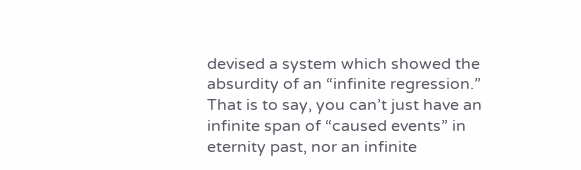devised a system which showed the absurdity of an “infinite regression.” That is to say, you can’t just have an infinite span of “caused events” in eternity past, nor an infinite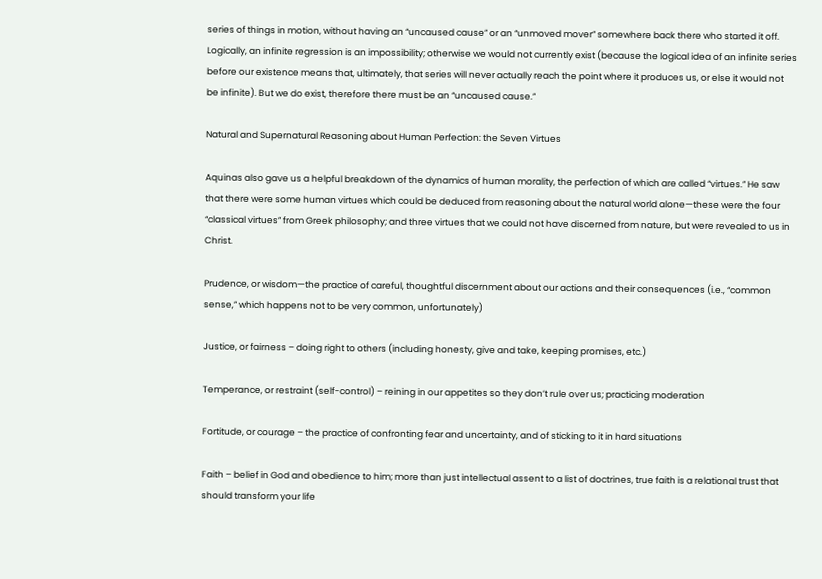series of things in motion, without having an “uncaused cause” or an “unmoved mover” somewhere back there who started it off. Logically, an infinite regression is an impossibility; otherwise we would not currently exist (because the logical idea of an infinite series before our existence means that, ultimately, that series will never actually reach the point where it produces us, or else it would not be infinite). But we do exist, therefore there must be an “uncaused cause.”

Natural and Supernatural Reasoning about Human Perfection: the Seven Virtues

Aquinas also gave us a helpful breakdown of the dynamics of human morality, the perfection of which are called “virtues.” He saw that there were some human virtues which could be deduced from reasoning about the natural world alone—these were the four “classical virtues” from Greek philosophy; and three virtues that we could not have discerned from nature, but were revealed to us in Christ.

Prudence, or wisdom—the practice of careful, thoughtful discernment about our actions and their consequences (i.e., “common sense,” which happens not to be very common, unfortunately)

Justice, or fairness – doing right to others (including honesty, give and take, keeping promises, etc.)

Temperance, or restraint (self-control) – reining in our appetites so they don’t rule over us; practicing moderation

Fortitude, or courage – the practice of confronting fear and uncertainty, and of sticking to it in hard situations

Faith – belief in God and obedience to him; more than just intellectual assent to a list of doctrines, true faith is a relational trust that should transform your life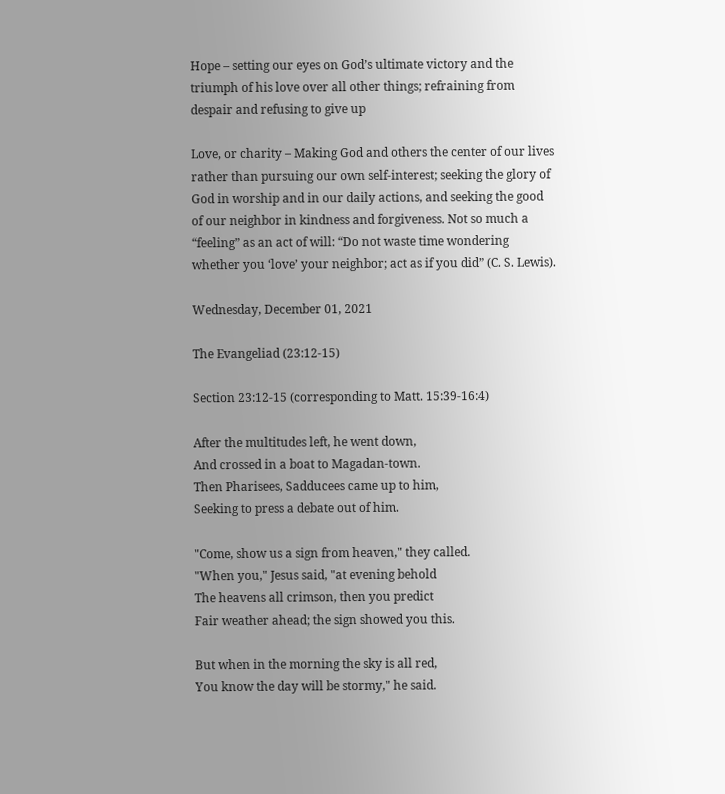Hope – setting our eyes on God’s ultimate victory and the triumph of his love over all other things; refraining from despair and refusing to give up

Love, or charity – Making God and others the center of our lives rather than pursuing our own self-interest; seeking the glory of God in worship and in our daily actions, and seeking the good of our neighbor in kindness and forgiveness. Not so much a “feeling” as an act of will: “Do not waste time wondering whether you ‘love’ your neighbor; act as if you did” (C. S. Lewis).

Wednesday, December 01, 2021

The Evangeliad (23:12-15)

Section 23:12-15 (corresponding to Matt. 15:39-16:4)

After the multitudes left, he went down,
And crossed in a boat to Magadan-town.
Then Pharisees, Sadducees came up to him,
Seeking to press a debate out of him.

"Come, show us a sign from heaven," they called.
"When you," Jesus said, "at evening behold
The heavens all crimson, then you predict
Fair weather ahead; the sign showed you this.

But when in the morning the sky is all red,
You know the day will be stormy," he said.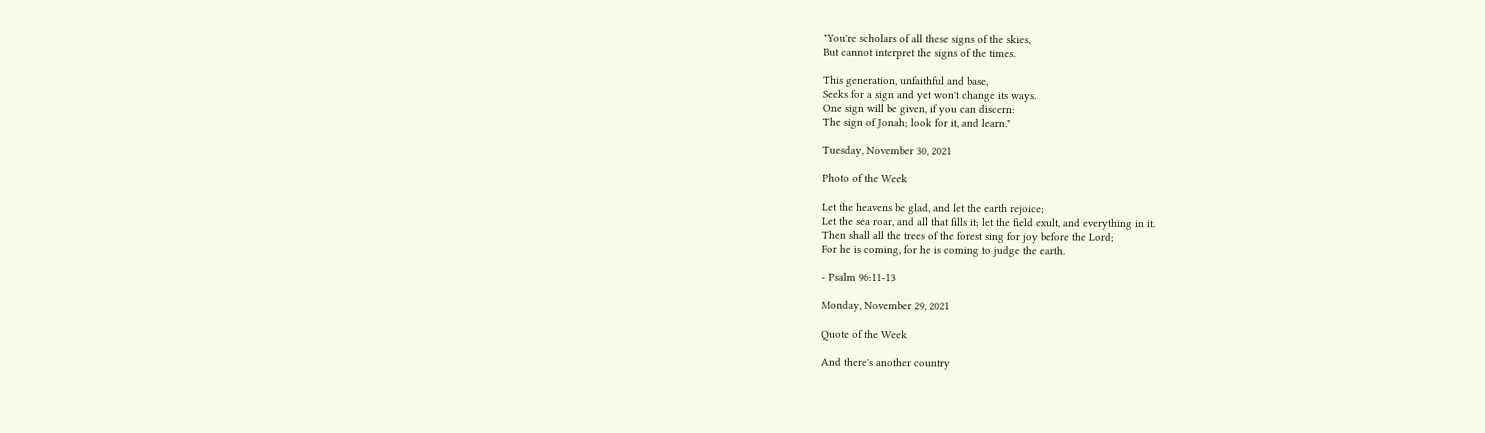"You're scholars of all these signs of the skies,
But cannot interpret the signs of the times.

This generation, unfaithful and base,
Seeks for a sign and yet won't change its ways.
One sign will be given, if you can discern:
The sign of Jonah; look for it, and learn."

Tuesday, November 30, 2021

Photo of the Week

Let the heavens be glad, and let the earth rejoice;
Let the sea roar, and all that fills it; let the field exult, and everything in it.
Then shall all the trees of the forest sing for joy before the Lord;
For he is coming, for he is coming to judge the earth.

- Psalm 96:11-13

Monday, November 29, 2021

Quote of the Week

And there's another country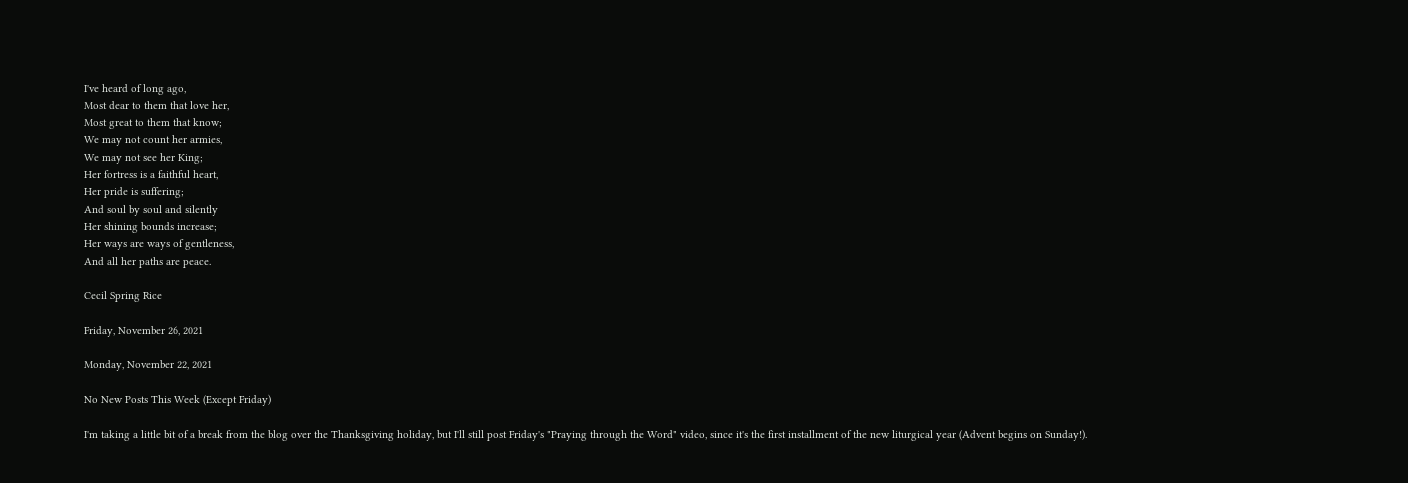I've heard of long ago,
Most dear to them that love her,
Most great to them that know;
We may not count her armies,
We may not see her King;
Her fortress is a faithful heart,
Her pride is suffering;
And soul by soul and silently
Her shining bounds increase;
Her ways are ways of gentleness,
And all her paths are peace.

Cecil Spring Rice

Friday, November 26, 2021

Monday, November 22, 2021

No New Posts This Week (Except Friday)

I'm taking a little bit of a break from the blog over the Thanksgiving holiday, but I'll still post Friday's "Praying through the Word" video, since it's the first installment of the new liturgical year (Advent begins on Sunday!).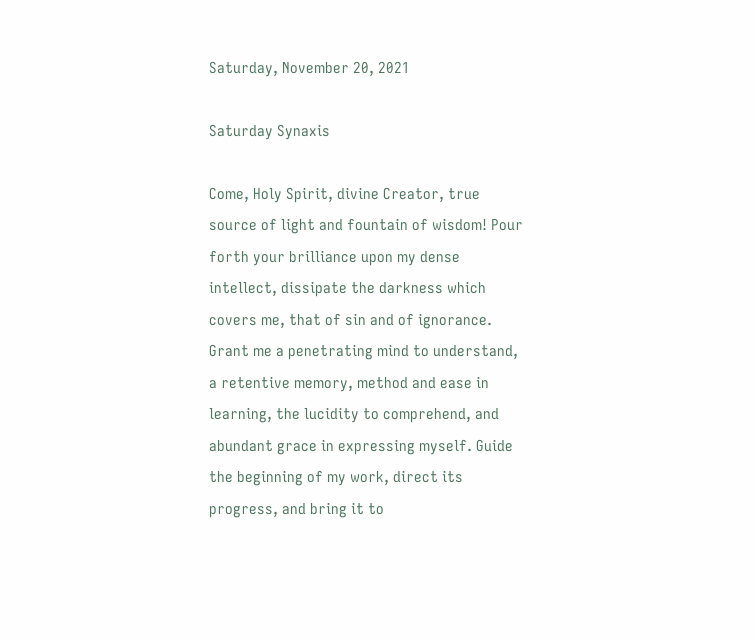Saturday, November 20, 2021

Saturday Synaxis

Come, Holy Spirit, divine Creator, true source of light and fountain of wisdom! Pour forth your brilliance upon my dense intellect, dissipate the darkness which covers me, that of sin and of ignorance. Grant me a penetrating mind to understand, a retentive memory, method and ease in learning, the lucidity to comprehend, and abundant grace in expressing myself. Guide the beginning of my work, direct its progress, and bring it to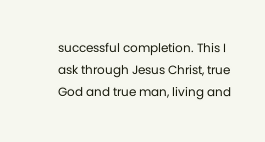successful completion. This I ask through Jesus Christ, true God and true man, living and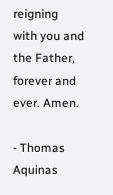reigning with you and the Father, forever and ever. Amen.

- Thomas Aquinas